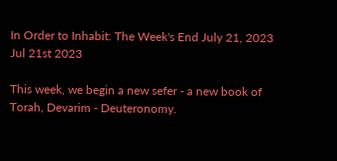In Order to Inhabit: The Week's End July 21, 2023
Jul 21st 2023

This week, we begin a new sefer - a new book of Torah, Devarim - Deuteronomy.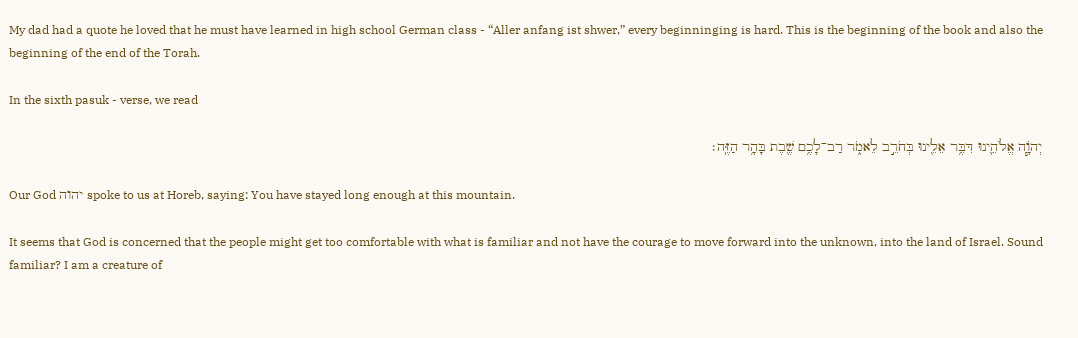My dad had a quote he loved that he must have learned in high school German class - “Aller anfang ist shwer,” every beginninging is hard. This is the beginning of the book and also the beginning of the end of the Torah.

In the sixth pasuk - verse, we read

יְהֹוָ֧ה אֱלֹהֵ֛ינוּ דִּבֶּ֥ר אֵלֵ֖ינוּ בְּחֹרֵ֣ב לֵאמֹ֑ר רַב־לָכֶ֥ם שֶׁ֖בֶת בָּהָ֥ר הַזֶּֽה׃

Our God יהוה spoke to us at Horeb, saying: You have stayed long enough at this mountain.

It seems that God is concerned that the people might get too comfortable with what is familiar and not have the courage to move forward into the unknown, into the land of Israel. Sound familiar? I am a creature of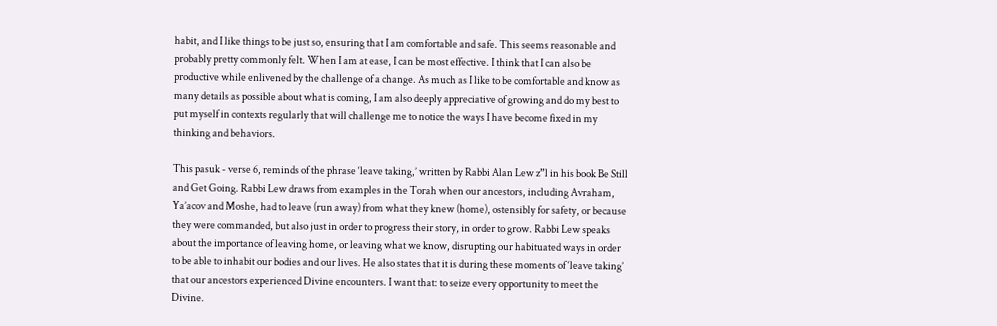habit, and I like things to be just so, ensuring that I am comfortable and safe. This seems reasonable and probably pretty commonly felt. When I am at ease, I can be most effective. I think that I can also be productive while enlivened by the challenge of a change. As much as I like to be comfortable and know as many details as possible about what is coming, I am also deeply appreciative of growing and do my best to put myself in contexts regularly that will challenge me to notice the ways I have become fixed in my thinking and behaviors.

This pasuk - verse 6, reminds of the phrase ‘leave taking,’ written by Rabbi Alan Lew z”l in his book Be Still and Get Going. Rabbi Lew draws from examples in the Torah when our ancestors, including Avraham, Ya’acov and Moshe, had to leave (run away) from what they knew (home), ostensibly for safety, or because they were commanded, but also just in order to progress their story, in order to grow. Rabbi Lew speaks about the importance of leaving home, or leaving what we know, disrupting our habituated ways in order to be able to inhabit our bodies and our lives. He also states that it is during these moments of ‘leave taking’ that our ancestors experienced Divine encounters. I want that: to seize every opportunity to meet the Divine.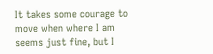It takes some courage to move when where I am seems just fine, but I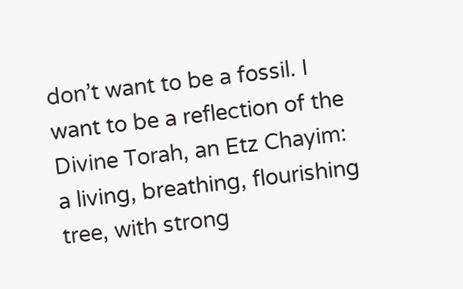don’t want to be a fossil. I want to be a reflection of the Divine Torah, an Etz Chayim: a living, breathing, flourishing tree, with strong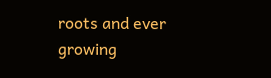roots and ever growing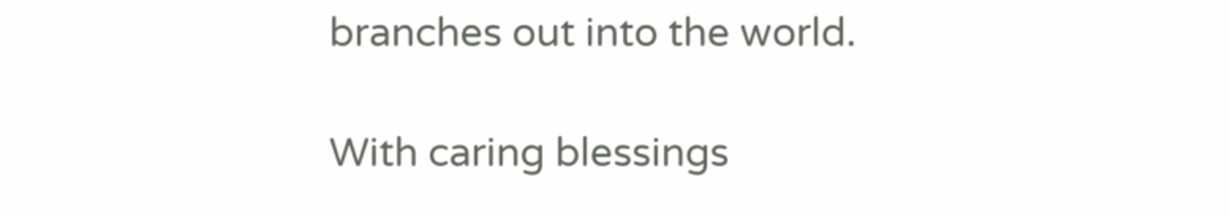branches out into the world.

With caring blessings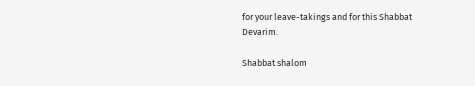for your leave-takings and for this Shabbat Devarim.

Shabbat shalom